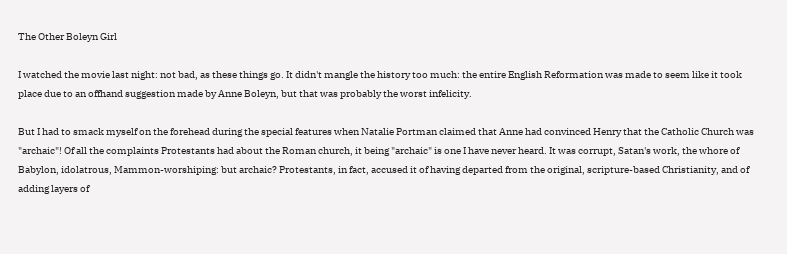The Other Boleyn Girl

I watched the movie last night: not bad, as these things go. It didn't mangle the history too much: the entire English Reformation was made to seem like it took place due to an offhand suggestion made by Anne Boleyn, but that was probably the worst infelicity.

But I had to smack myself on the forehead during the special features when Natalie Portman claimed that Anne had convinced Henry that the Catholic Church was "archaic"! Of all the complaints Protestants had about the Roman church, it being "archaic" is one I have never heard. It was corrupt, Satan's work, the whore of Babylon, idolatrous, Mammon-worshiping: but archaic? Protestants, in fact, accused it of having departed from the original, scripture-based Christianity, and of adding layers of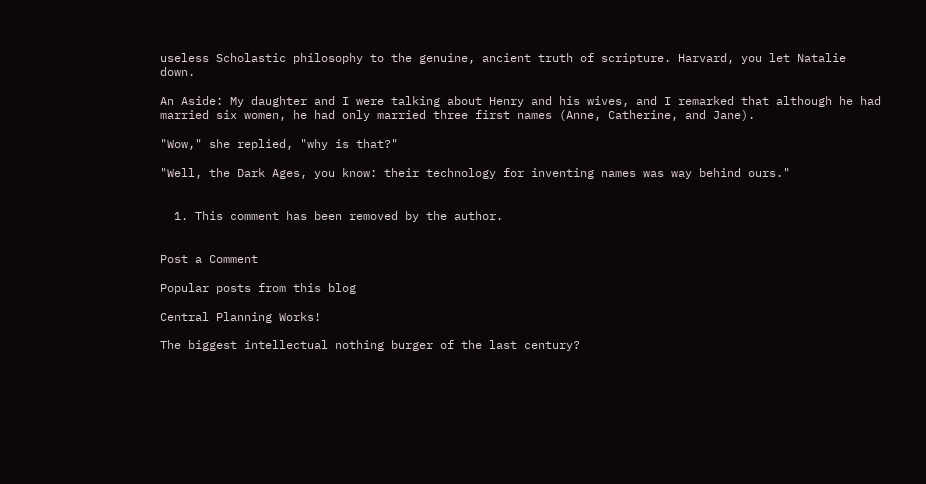useless Scholastic philosophy to the genuine, ancient truth of scripture. Harvard, you let Natalie down.

An Aside: My daughter and I were talking about Henry and his wives, and I remarked that although he had married six women, he had only married three first names (Anne, Catherine, and Jane).

"Wow," she replied, "why is that?"

"Well, the Dark Ages, you know: their technology for inventing names was way behind ours."


  1. This comment has been removed by the author.


Post a Comment

Popular posts from this blog

Central Planning Works!

The biggest intellectual nothing burger of the last century?